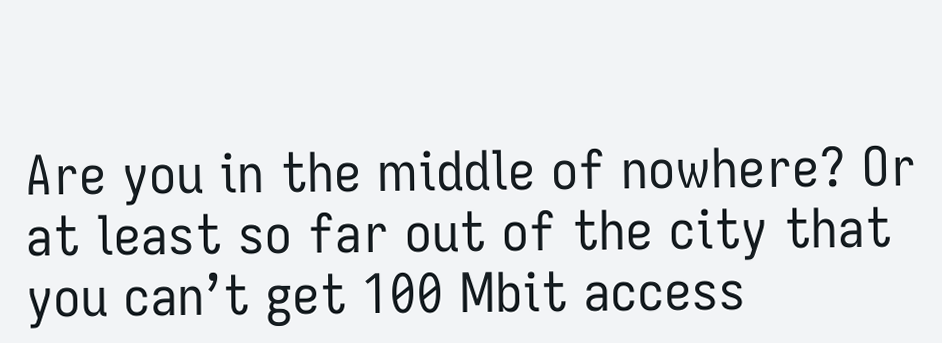Are you in the middle of nowhere? Or at least so far out of the city that you can’t get 100 Mbit access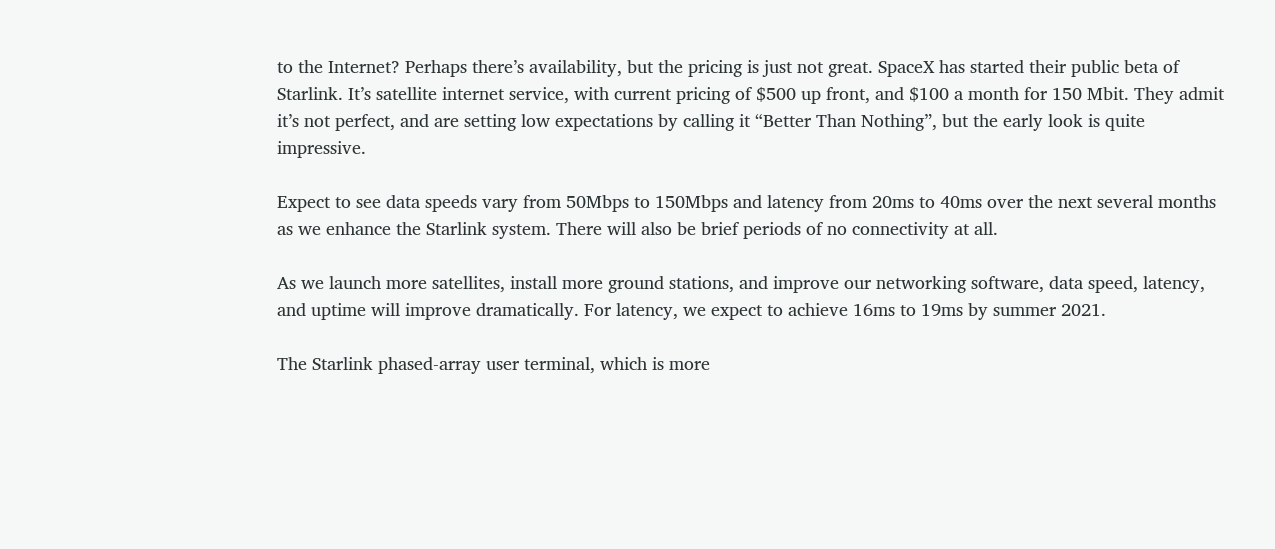to the Internet? Perhaps there’s availability, but the pricing is just not great. SpaceX has started their public beta of Starlink. It’s satellite internet service, with current pricing of $500 up front, and $100 a month for 150 Mbit. They admit it’s not perfect, and are setting low expectations by calling it “Better Than Nothing”, but the early look is quite impressive.

Expect to see data speeds vary from 50Mbps to 150Mbps and latency from 20ms to 40ms over the next several months as we enhance the Starlink system. There will also be brief periods of no connectivity at all.

As we launch more satellites, install more ground stations, and improve our networking software, data speed, latency, and uptime will improve dramatically. For latency, we expect to achieve 16ms to 19ms by summer 2021.

The Starlink phased-array user terminal, which is more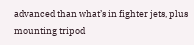advanced than what’s in fighter jets, plus mounting tripod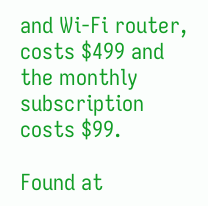and Wi-Fi router, costs $499 and the monthly subscription costs $99.

Found at